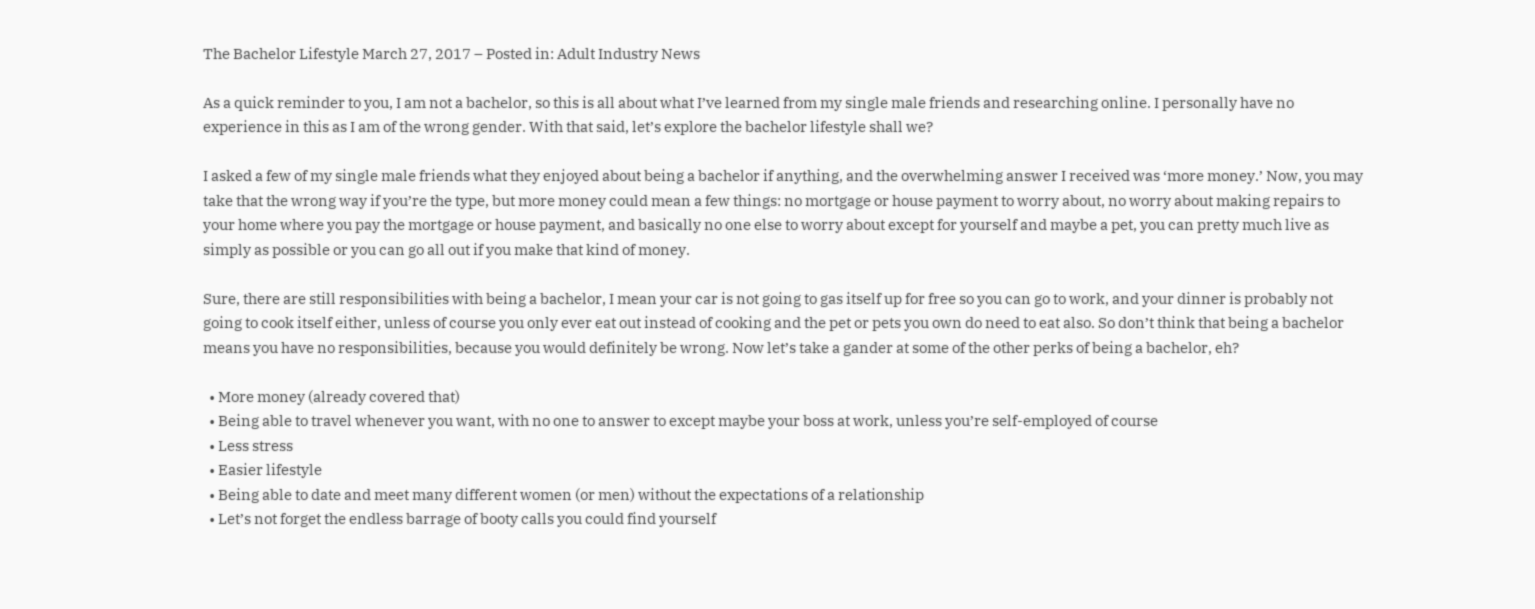The Bachelor Lifestyle March 27, 2017 – Posted in: Adult Industry News

As a quick reminder to you, I am not a bachelor, so this is all about what I’ve learned from my single male friends and researching online. I personally have no experience in this as I am of the wrong gender. With that said, let’s explore the bachelor lifestyle shall we?

I asked a few of my single male friends what they enjoyed about being a bachelor if anything, and the overwhelming answer I received was ‘more money.’ Now, you may take that the wrong way if you’re the type, but more money could mean a few things: no mortgage or house payment to worry about, no worry about making repairs to your home where you pay the mortgage or house payment, and basically no one else to worry about except for yourself and maybe a pet, you can pretty much live as simply as possible or you can go all out if you make that kind of money.

Sure, there are still responsibilities with being a bachelor, I mean your car is not going to gas itself up for free so you can go to work, and your dinner is probably not going to cook itself either, unless of course you only ever eat out instead of cooking and the pet or pets you own do need to eat also. So don’t think that being a bachelor means you have no responsibilities, because you would definitely be wrong. Now let’s take a gander at some of the other perks of being a bachelor, eh?

  • More money (already covered that)
  • Being able to travel whenever you want, with no one to answer to except maybe your boss at work, unless you’re self-employed of course
  • Less stress
  • Easier lifestyle
  • Being able to date and meet many different women (or men) without the expectations of a relationship
  • Let’s not forget the endless barrage of booty calls you could find yourself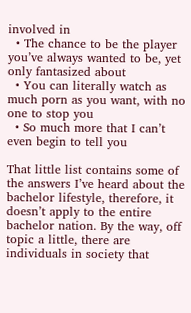involved in
  • The chance to be the player you’ve always wanted to be, yet only fantasized about
  • You can literally watch as much porn as you want, with no one to stop you
  • So much more that I can’t even begin to tell you

That little list contains some of the answers I’ve heard about the bachelor lifestyle, therefore, it doesn’t apply to the entire bachelor nation. By the way, off topic a little, there are individuals in society that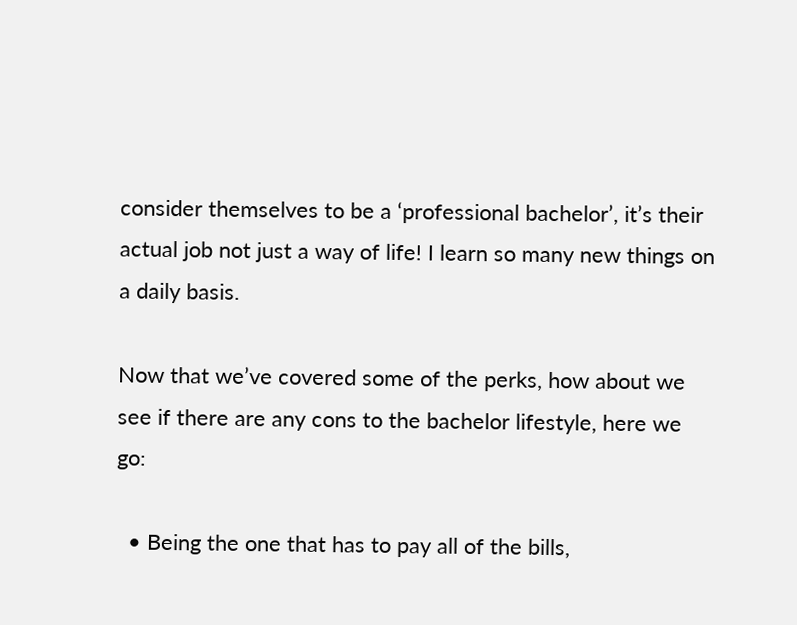consider themselves to be a ‘professional bachelor’, it’s their actual job not just a way of life! I learn so many new things on a daily basis.

Now that we’ve covered some of the perks, how about we see if there are any cons to the bachelor lifestyle, here we go:

  • Being the one that has to pay all of the bills,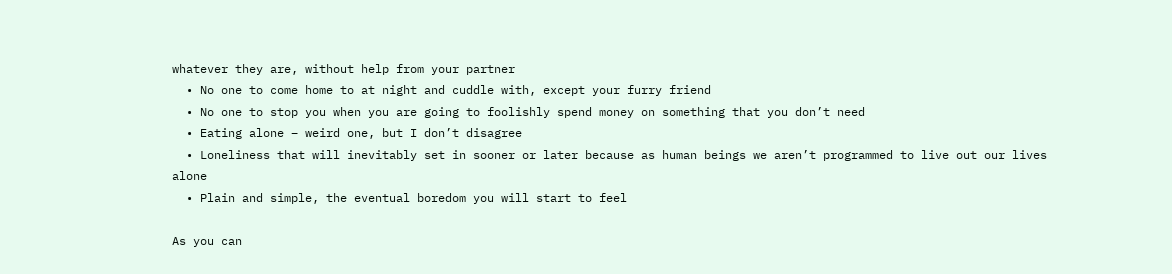whatever they are, without help from your partner
  • No one to come home to at night and cuddle with, except your furry friend
  • No one to stop you when you are going to foolishly spend money on something that you don’t need
  • Eating alone – weird one, but I don’t disagree
  • Loneliness that will inevitably set in sooner or later because as human beings we aren’t programmed to live out our lives alone
  • Plain and simple, the eventual boredom you will start to feel

As you can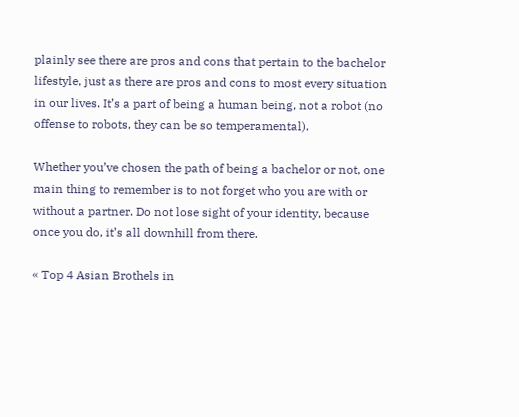plainly see there are pros and cons that pertain to the bachelor lifestyle, just as there are pros and cons to most every situation in our lives. It’s a part of being a human being, not a robot (no offense to robots, they can be so temperamental).

Whether you’ve chosen the path of being a bachelor or not, one main thing to remember is to not forget who you are with or without a partner. Do not lose sight of your identity, because once you do, it’s all downhill from there.

« Top 4 Asian Brothels in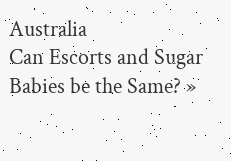Australia
Can Escorts and Sugar Babies be the Same? »